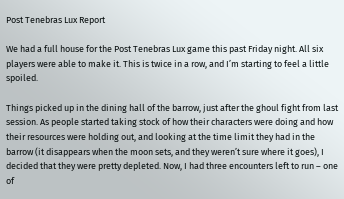Post Tenebras Lux Report

We had a full house for the Post Tenebras Lux game this past Friday night. All six players were able to make it. This is twice in a row, and I’m starting to feel a little spoiled.

Things picked up in the dining hall of the barrow, just after the ghoul fight from last session. As people started taking stock of how their characters were doing and how their resources were holding out, and looking at the time limit they had in the barrow (it disappears when the moon sets, and they weren’t sure where it goes), I decided that they were pretty depleted. Now, I had three encounters left to run – one of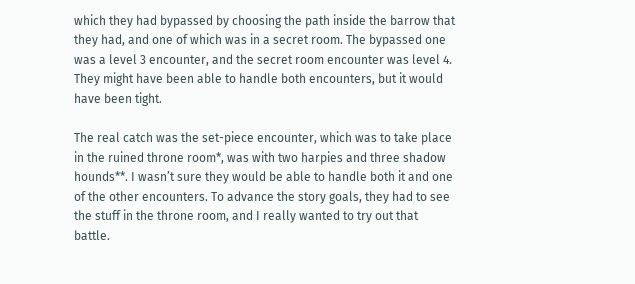which they had bypassed by choosing the path inside the barrow that they had, and one of which was in a secret room. The bypassed one was a level 3 encounter, and the secret room encounter was level 4. They might have been able to handle both encounters, but it would have been tight.

The real catch was the set-piece encounter, which was to take place in the ruined throne room*, was with two harpies and three shadow hounds**. I wasn’t sure they would be able to handle both it and one of the other encounters. To advance the story goals, they had to see the stuff in the throne room, and I really wanted to try out that battle.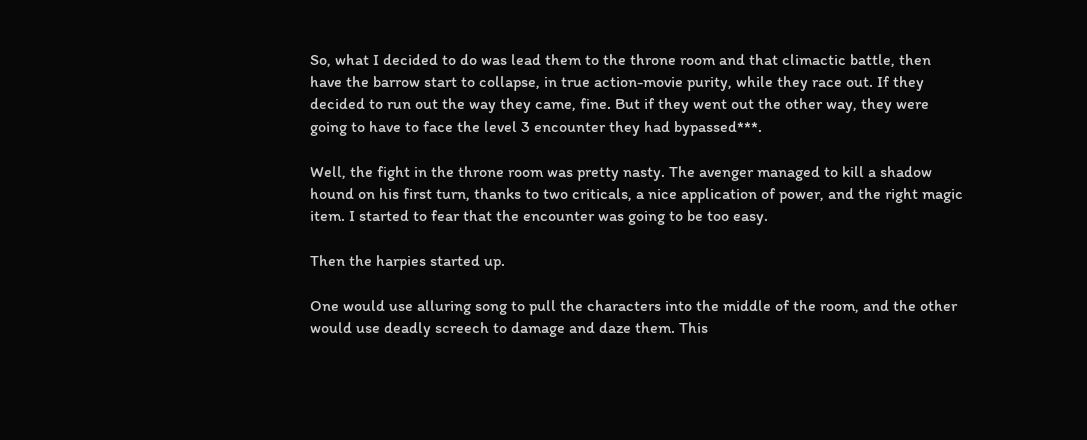So, what I decided to do was lead them to the throne room and that climactic battle, then have the barrow start to collapse, in true action-movie purity, while they race out. If they decided to run out the way they came, fine. But if they went out the other way, they were going to have to face the level 3 encounter they had bypassed***.

Well, the fight in the throne room was pretty nasty. The avenger managed to kill a shadow hound on his first turn, thanks to two criticals, a nice application of power, and the right magic item. I started to fear that the encounter was going to be too easy.

Then the harpies started up.

One would use alluring song to pull the characters into the middle of the room, and the other would use deadly screech to damage and daze them. This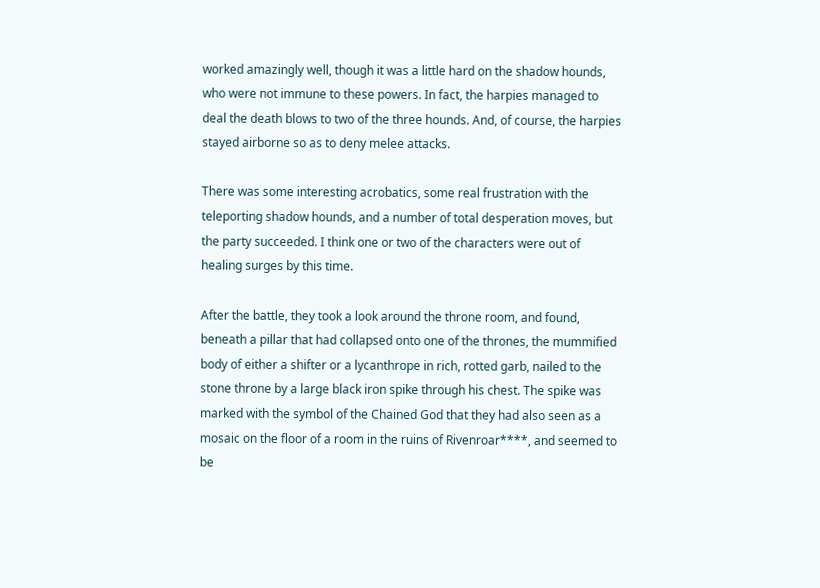worked amazingly well, though it was a little hard on the shadow hounds, who were not immune to these powers. In fact, the harpies managed to deal the death blows to two of the three hounds. And, of course, the harpies stayed airborne so as to deny melee attacks.

There was some interesting acrobatics, some real frustration with the teleporting shadow hounds, and a number of total desperation moves, but the party succeeded. I think one or two of the characters were out of healing surges by this time.

After the battle, they took a look around the throne room, and found, beneath a pillar that had collapsed onto one of the thrones, the mummified body of either a shifter or a lycanthrope in rich, rotted garb, nailed to the stone throne by a large black iron spike through his chest. The spike was marked with the symbol of the Chained God that they had also seen as a mosaic on the floor of a room in the ruins of Rivenroar****, and seemed to be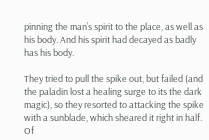pinning the man’s spirit to the place, as well as his body. And his spirit had decayed as badly has his body.

They tried to pull the spike out, but failed (and the paladin lost a healing surge to its the dark magic), so they resorted to attacking the spike with a sunblade, which sheared it right in half. Of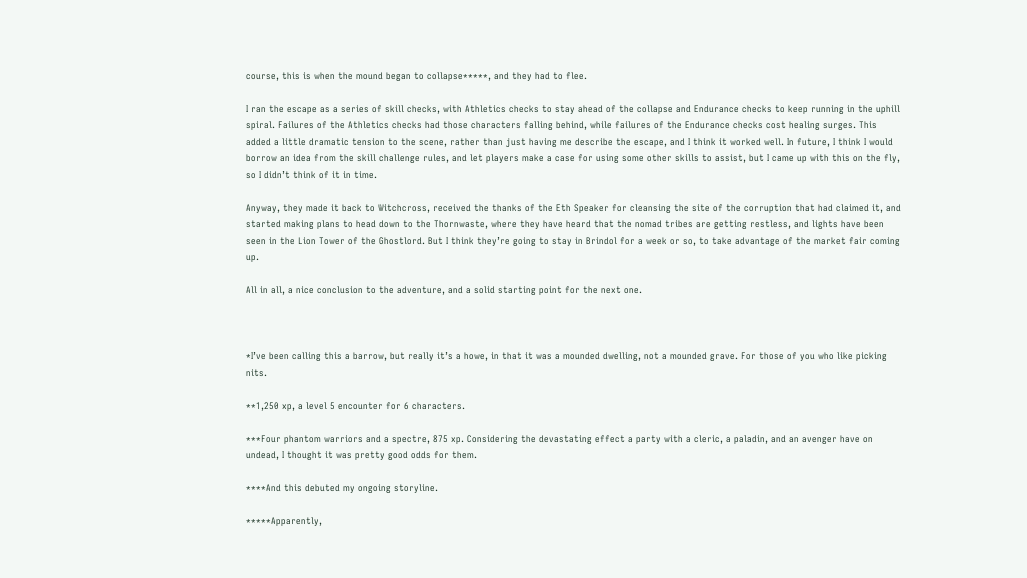course, this is when the mound began to collapse*****, and they had to flee.

I ran the escape as a series of skill checks, with Athletics checks to stay ahead of the collapse and Endurance checks to keep running in the uphill spiral. Failures of the Athletics checks had those characters falling behind, while failures of the Endurance checks cost healing surges. This added a little dramatic tension to the scene, rather than just having me describe the escape, and I think it worked well. In future, I think I would borrow an idea from the skill challenge rules, and let players make a case for using some other skills to assist, but I came up with this on the fly, so I didn’t think of it in time.

Anyway, they made it back to Witchcross, received the thanks of the Eth Speaker for cleansing the site of the corruption that had claimed it, and started making plans to head down to the Thornwaste, where they have heard that the nomad tribes are getting restless, and lights have been seen in the Lion Tower of the Ghostlord. But I think they’re going to stay in Brindol for a week or so, to take advantage of the market fair coming up.

All in all, a nice conclusion to the adventure, and a solid starting point for the next one.



*I’ve been calling this a barrow, but really it’s a howe, in that it was a mounded dwelling, not a mounded grave. For those of you who like picking nits.

**1,250 xp, a level 5 encounter for 6 characters.

***Four phantom warriors and a spectre, 875 xp. Considering the devastating effect a party with a cleric, a paladin, and an avenger have on undead, I thought it was pretty good odds for them.

****And this debuted my ongoing storyline.

*****Apparently,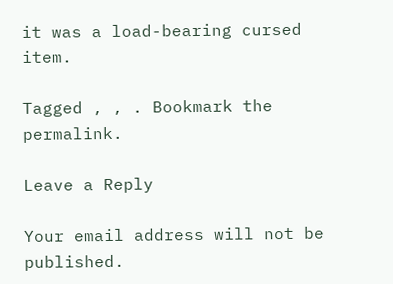it was a load-bearing cursed item.

Tagged , , . Bookmark the permalink.

Leave a Reply

Your email address will not be published.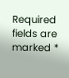Required fields are marked *